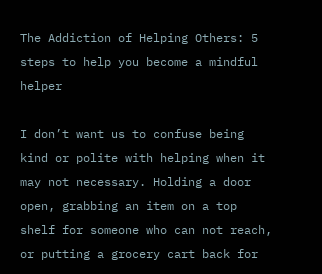The Addiction of Helping Others: 5 steps to help you become a mindful helper

I don’t want us to confuse being kind or polite with helping when it may not necessary. Holding a door open, grabbing an item on a top shelf for someone who can not reach, or putting a grocery cart back for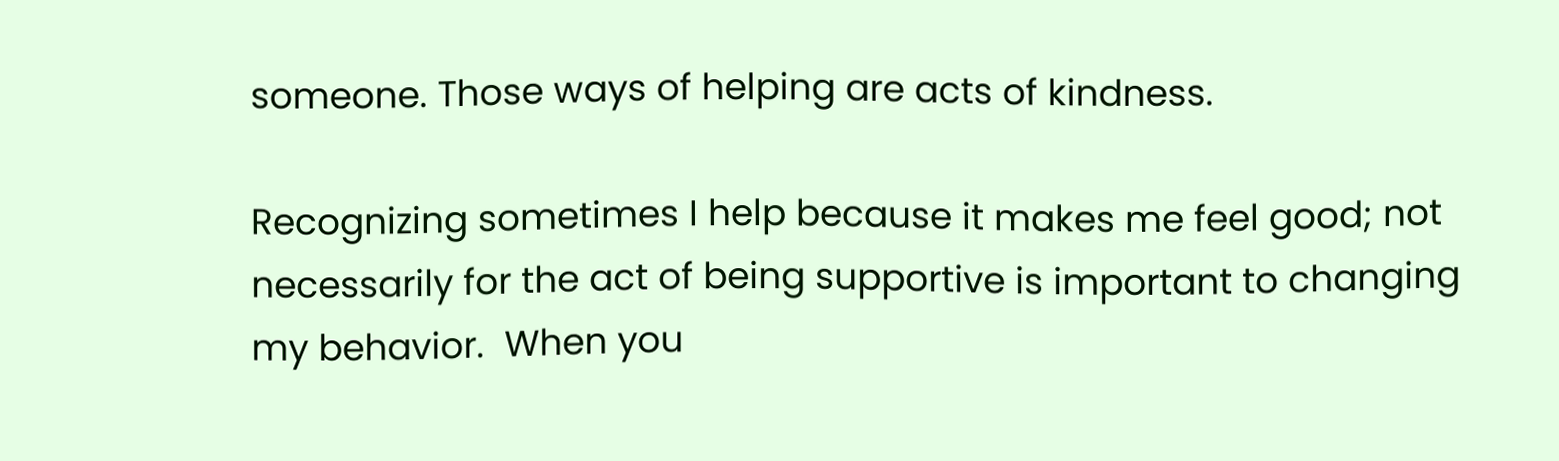someone. Those ways of helping are acts of kindness.

Recognizing sometimes I help because it makes me feel good; not necessarily for the act of being supportive is important to changing my behavior.  When you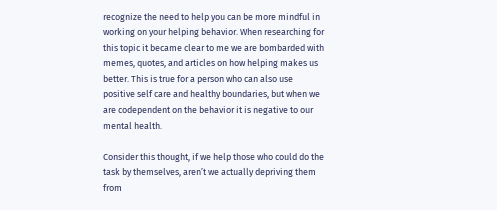recognize the need to help you can be more mindful in working on your helping behavior. When researching for this topic it became clear to me we are bombarded with memes, quotes, and articles on how helping makes us better. This is true for a person who can also use positive self care and healthy boundaries, but when we are codependent on the behavior it is negative to our mental health.

Consider this thought, if we help those who could do the task by themselves, aren’t we actually depriving them from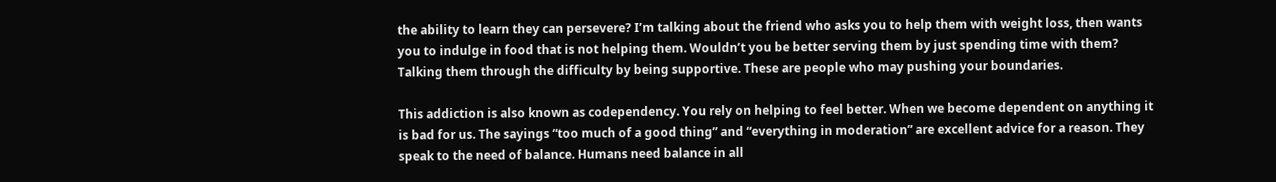the ability to learn they can persevere? I’m talking about the friend who asks you to help them with weight loss, then wants you to indulge in food that is not helping them. Wouldn’t you be better serving them by just spending time with them? Talking them through the difficulty by being supportive. These are people who may pushing your boundaries.

This addiction is also known as codependency. You rely on helping to feel better. When we become dependent on anything it is bad for us. The sayings “too much of a good thing” and “everything in moderation” are excellent advice for a reason. They speak to the need of balance. Humans need balance in all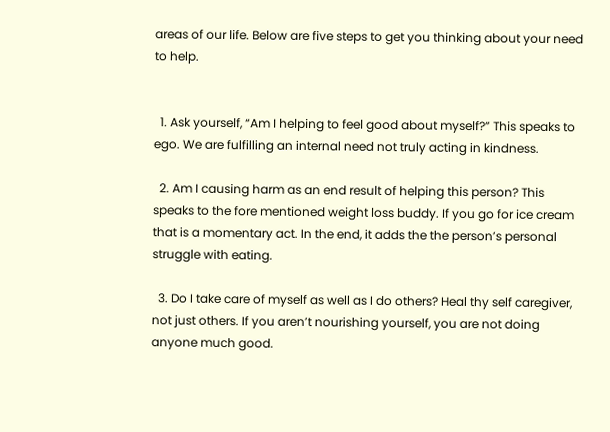areas of our life. Below are five steps to get you thinking about your need to help.


  1. Ask yourself, “Am I helping to feel good about myself?” This speaks to ego. We are fulfilling an internal need not truly acting in kindness.

  2. Am I causing harm as an end result of helping this person? This speaks to the fore mentioned weight loss buddy. If you go for ice cream that is a momentary act. In the end, it adds the the person’s personal struggle with eating.

  3. Do I take care of myself as well as I do others? Heal thy self caregiver, not just others. If you aren’t nourishing yourself, you are not doing anyone much good.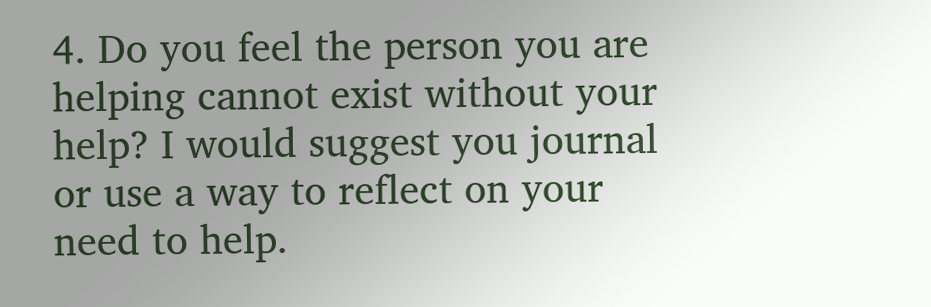4. Do you feel the person you are helping cannot exist without your help? I would suggest you journal or use a way to reflect on your need to help.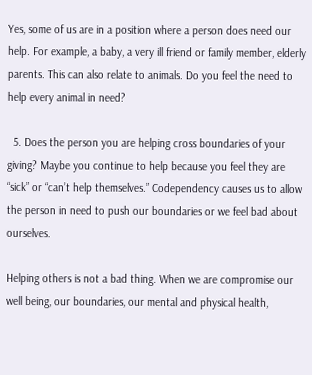Yes, some of us are in a position where a person does need our help. For example, a baby, a very ill friend or family member, elderly parents. This can also relate to animals. Do you feel the need to help every animal in need?

  5. Does the person you are helping cross boundaries of your giving? Maybe you continue to help because you feel they are “sick” or “can’t help themselves.” Codependency causes us to allow the person in need to push our boundaries or we feel bad about ourselves.

Helping others is not a bad thing. When we are compromise our well being, our boundaries, our mental and physical health,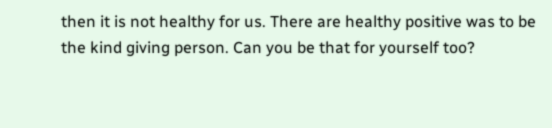then it is not healthy for us. There are healthy positive was to be the kind giving person. Can you be that for yourself too?